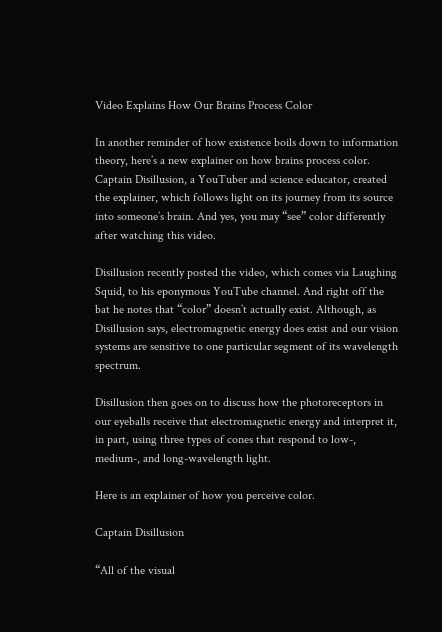Video Explains How Our Brains Process Color

In another reminder of how existence boils down to information theory, here’s a new explainer on how brains process color. Captain Disillusion, a YouTuber and science educator, created the explainer, which follows light on its journey from its source into someone’s brain. And yes, you may “see” color differently after watching this video.

Disillusion recently posted the video, which comes via Laughing Squid, to his eponymous YouTube channel. And right off the bat he notes that “color” doesn’t actually exist. Although, as Disillusion says, electromagnetic energy does exist and our vision systems are sensitive to one particular segment of its wavelength spectrum.

Disillusion then goes on to discuss how the photoreceptors in our eyeballs receive that electromagnetic energy and interpret it, in part, using three types of cones that respond to low-, medium-, and long-wavelength light.

Here is an explainer of how you perceive color.

Captain Disillusion

“All of the visual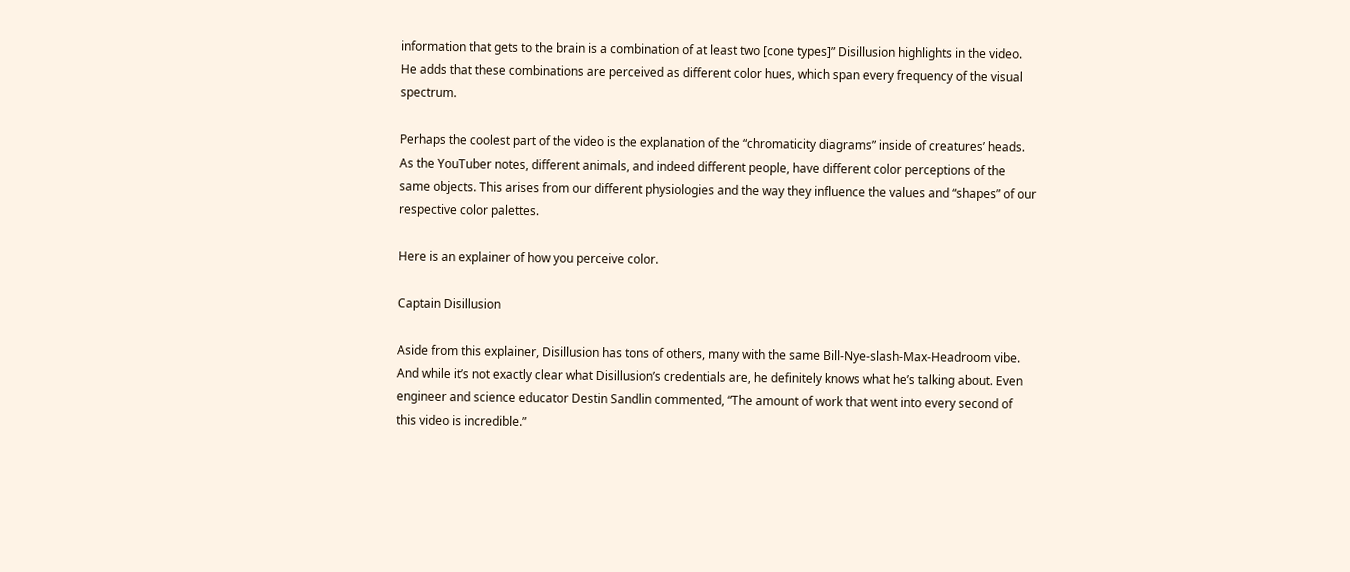information that gets to the brain is a combination of at least two [cone types]” Disillusion highlights in the video. He adds that these combinations are perceived as different color hues, which span every frequency of the visual spectrum.

Perhaps the coolest part of the video is the explanation of the “chromaticity diagrams” inside of creatures’ heads. As the YouTuber notes, different animals, and indeed different people, have different color perceptions of the same objects. This arises from our different physiologies and the way they influence the values and “shapes” of our respective color palettes.

Here is an explainer of how you perceive color.

Captain Disillusion

Aside from this explainer, Disillusion has tons of others, many with the same Bill-Nye-slash-Max-Headroom vibe. And while it’s not exactly clear what Disillusion’s credentials are, he definitely knows what he’s talking about. Even engineer and science educator Destin Sandlin commented, “The amount of work that went into every second of this video is incredible.”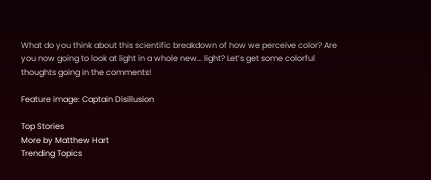What do you think about this scientific breakdown of how we perceive color? Are you now going to look at light in a whole new… light? Let’s get some colorful thoughts going in the comments!

Feature image: Captain Disillusion

Top Stories
More by Matthew Hart
Trending Topics